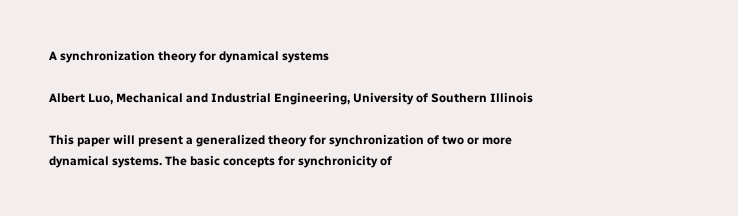A synchronization theory for dynamical systems

Albert Luo, Mechanical and Industrial Engineering, University of Southern Illinois

This paper will present a generalized theory for synchronization of two or more dynamical systems. The basic concepts for synchronicity of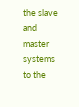the slave and master systems to the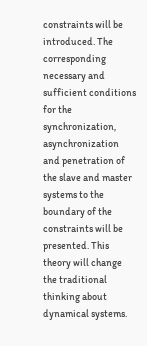constraints will be introduced. The corresponding necessary and sufficient conditions for the synchronization, asynchronization and penetration of the slave and master systems to the boundary of the constraints will be presented. This theory will change the traditional thinking about dynamical systems.